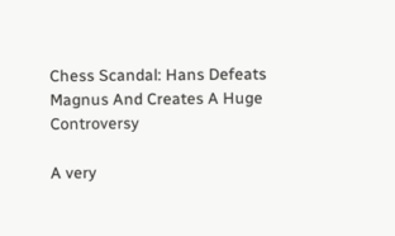Chess Scandal: Hans Defeats Magnus And Creates A Huge Controversy

A very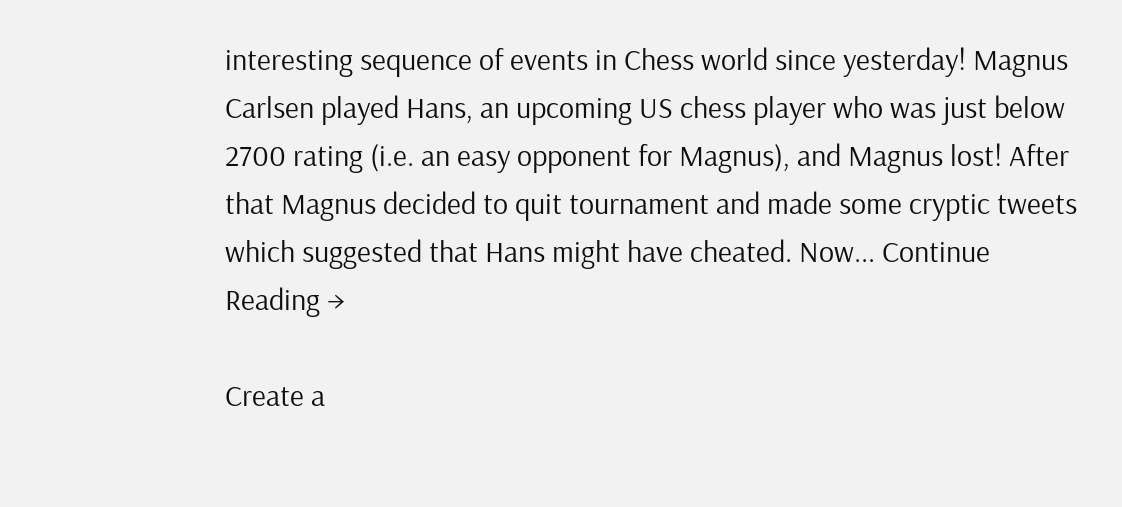interesting sequence of events in Chess world since yesterday! Magnus Carlsen played Hans, an upcoming US chess player who was just below 2700 rating (i.e. an easy opponent for Magnus), and Magnus lost! After that Magnus decided to quit tournament and made some cryptic tweets which suggested that Hans might have cheated. Now... Continue Reading →

Create a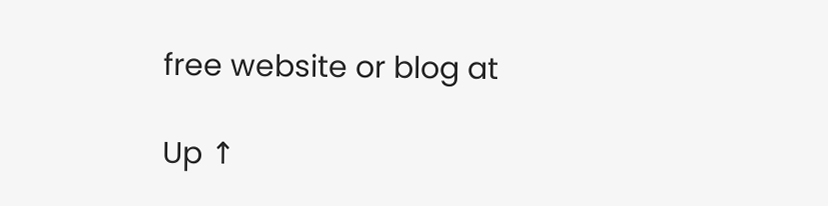free website or blog at

Up ↑